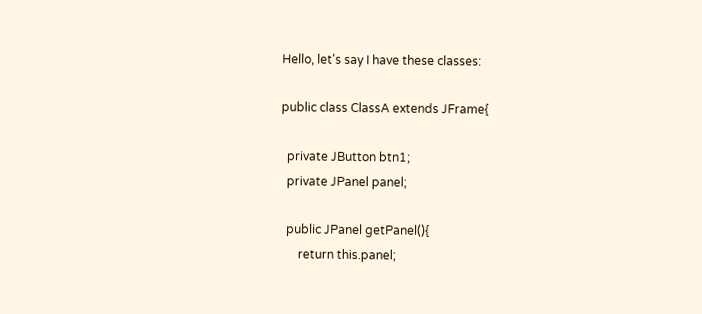Hello, let's say I have these classes:

public class ClassA extends JFrame{

  private JButton btn1;
  private JPanel panel;

  public JPanel getPanel(){
      return this.panel;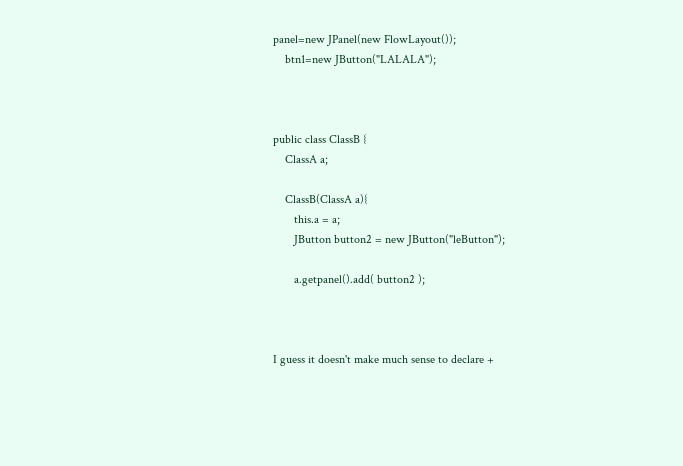panel=new JPanel(new FlowLayout());
    btn1=new JButton("LALALA");



public class ClassB {
    ClassA a;

    ClassB(ClassA a){
       this.a = a;
       JButton button2 = new JButton("leButton");

       a.getpanel().add( button2 );



I guess it doesn't make much sense to declare +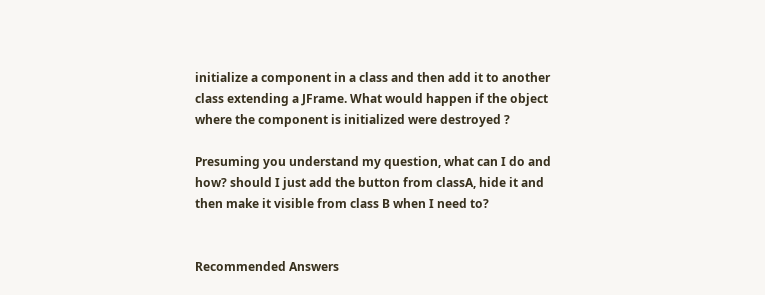initialize a component in a class and then add it to another class extending a JFrame. What would happen if the object where the component is initialized were destroyed ?

Presuming you understand my question, what can I do and how? should I just add the button from classA, hide it and then make it visible from class B when I need to?


Recommended Answers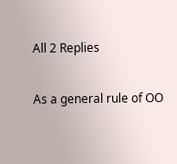All 2 Replies

As a general rule of OO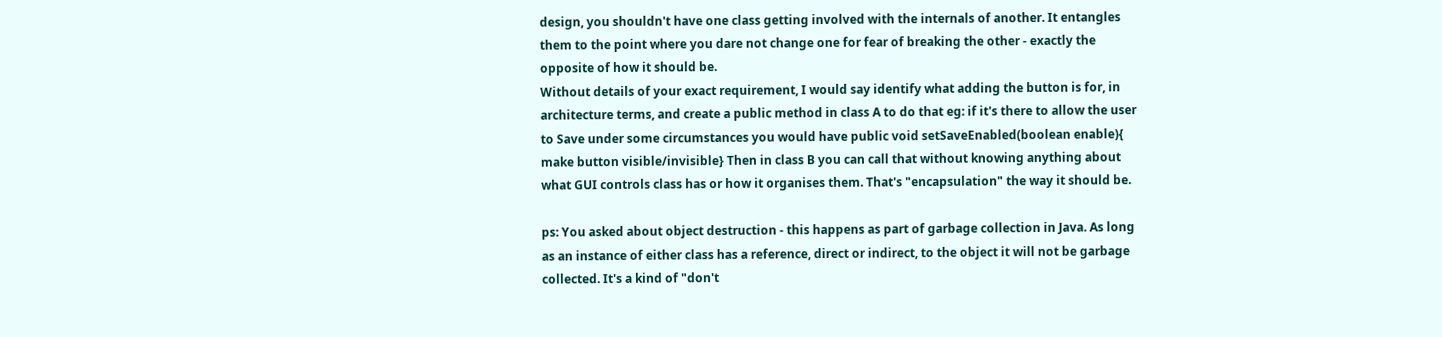design, you shouldn't have one class getting involved with the internals of another. It entangles them to the point where you dare not change one for fear of breaking the other - exactly the opposite of how it should be.
Without details of your exact requirement, I would say identify what adding the button is for, in architecture terms, and create a public method in class A to do that eg: if it's there to allow the user to Save under some circumstances you would have public void setSaveEnabled(boolean enable){ make button visible/invisible} Then in class B you can call that without knowing anything about what GUI controls class has or how it organises them. That's "encapsulation" the way it should be.

ps: You asked about object destruction - this happens as part of garbage collection in Java. As long as an instance of either class has a reference, direct or indirect, to the object it will not be garbage collected. It's a kind of "don't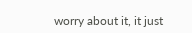worry about it, it just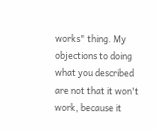works" thing. My objections to doing what you described are not that it won't work, because it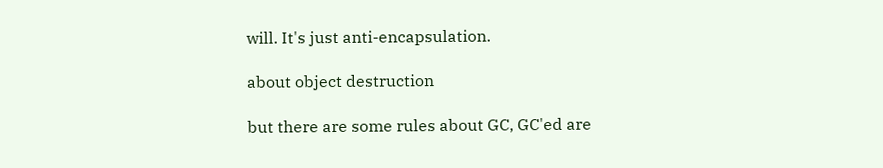will. It's just anti-encapsulation.

about object destruction

but there are some rules about GC, GC'ed are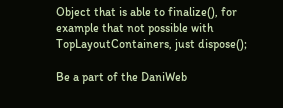Object that is able to finalize(), for example that not possible with TopLayoutContainers, just dispose();

Be a part of the DaniWeb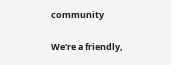community

We're a friendly,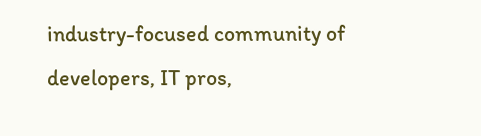industry-focused community of developers, IT pros,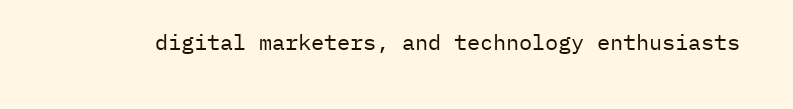digital marketers, and technology enthusiasts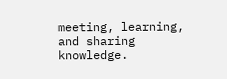meeting, learning, and sharing knowledge.